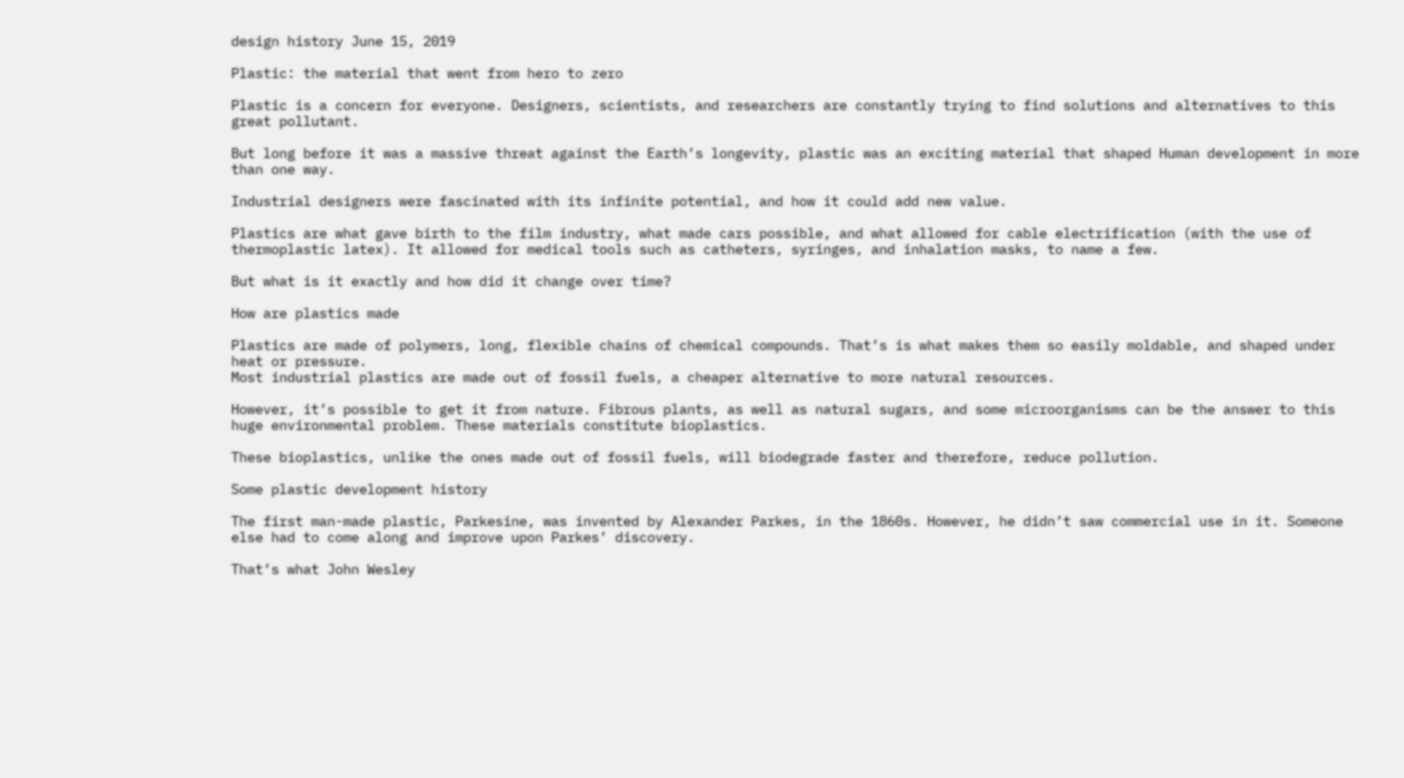design history June 15, 2019

Plastic: the material that went from hero to zero

Plastic is a concern for everyone. Designers, scientists, and researchers are constantly trying to find solutions and alternatives to this great pollutant.

But long before it was a massive threat against the Earth’s longevity, plastic was an exciting material that shaped Human development in more than one way.

Industrial designers were fascinated with its infinite potential, and how it could add new value.

Plastics are what gave birth to the film industry, what made cars possible, and what allowed for cable electrification (with the use of thermoplastic latex). It allowed for medical tools such as catheters, syringes, and inhalation masks, to name a few.

But what is it exactly and how did it change over time?

How are plastics made

Plastics are made of polymers, long, flexible chains of chemical compounds. That’s is what makes them so easily moldable, and shaped under heat or pressure.
Most industrial plastics are made out of fossil fuels, a cheaper alternative to more natural resources.

However, it’s possible to get it from nature. Fibrous plants, as well as natural sugars, and some microorganisms can be the answer to this huge environmental problem. These materials constitute bioplastics.

These bioplastics, unlike the ones made out of fossil fuels, will biodegrade faster and therefore, reduce pollution.

Some plastic development history

The first man-made plastic, Parkesine, was invented by Alexander Parkes, in the 1860s. However, he didn’t saw commercial use in it. Someone else had to come along and improve upon Parkes’ discovery.

That’s what John Wesley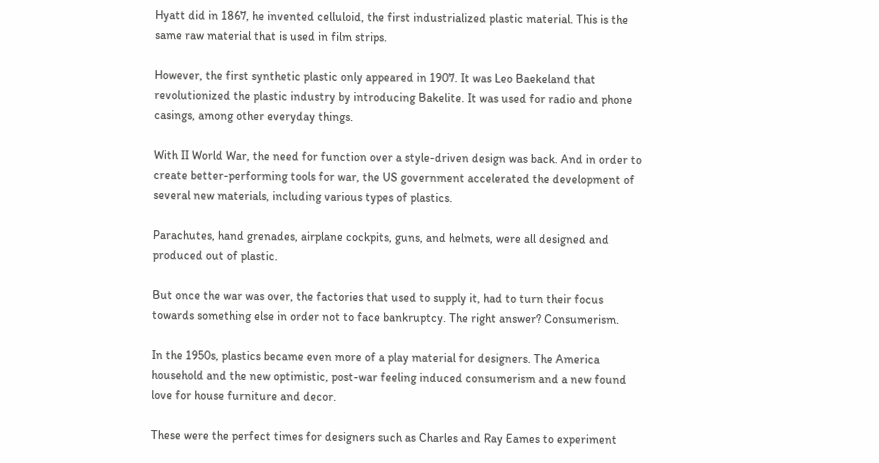Hyatt did in 1867, he invented celluloid, the first industrialized plastic material. This is the same raw material that is used in film strips.

However, the first synthetic plastic only appeared in 1907. It was Leo Baekeland that revolutionized the plastic industry by introducing Bakelite. It was used for radio and phone casings, among other everyday things.

With II World War, the need for function over a style-driven design was back. And in order to create better-performing tools for war, the US government accelerated the development of several new materials, including various types of plastics.

Parachutes, hand grenades, airplane cockpits, guns, and helmets, were all designed and produced out of plastic.

But once the war was over, the factories that used to supply it, had to turn their focus towards something else in order not to face bankruptcy. The right answer? Consumerism.

In the 1950s, plastics became even more of a play material for designers. The America household and the new optimistic, post-war feeling induced consumerism and a new found love for house furniture and decor.

These were the perfect times for designers such as Charles and Ray Eames to experiment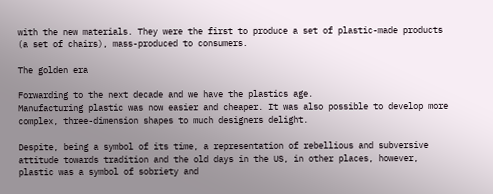with the new materials. They were the first to produce a set of plastic-made products (a set of chairs), mass-produced to consumers.

The golden era

Forwarding to the next decade and we have the plastics age.
Manufacturing plastic was now easier and cheaper. It was also possible to develop more complex, three-dimension shapes to much designers delight.

Despite, being a symbol of its time, a representation of rebellious and subversive attitude towards tradition and the old days in the US, in other places, however, plastic was a symbol of sobriety and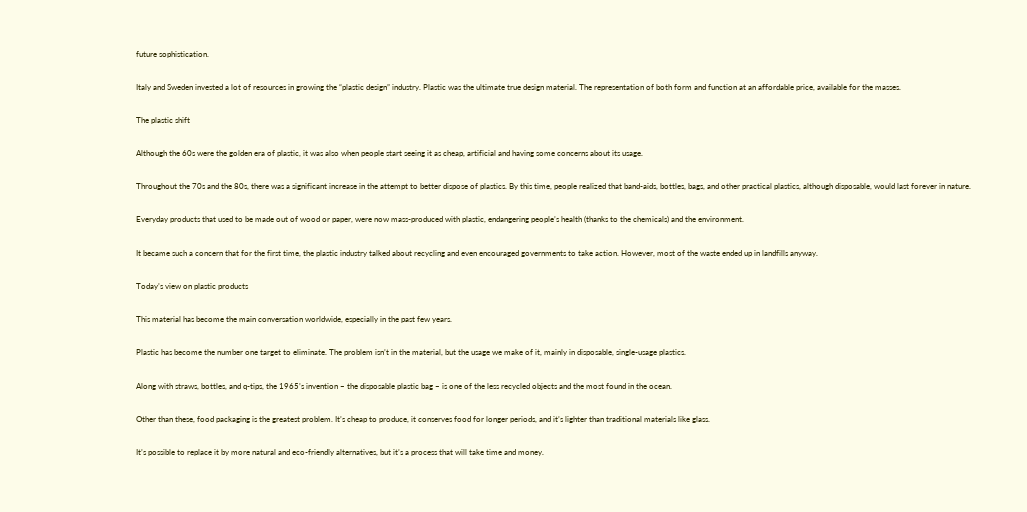future sophistication.

Italy and Sweden invested a lot of resources in growing the “plastic design” industry. Plastic was the ultimate true design material. The representation of both form and function at an affordable price, available for the masses.

The plastic shift

Although the 60s were the golden era of plastic, it was also when people start seeing it as cheap, artificial and having some concerns about its usage.

Throughout the 70s and the 80s, there was a significant increase in the attempt to better dispose of plastics. By this time, people realized that band-aids, bottles, bags, and other practical plastics, although disposable, would last forever in nature.

Everyday products that used to be made out of wood or paper, were now mass-produced with plastic, endangering people’s health (thanks to the chemicals) and the environment.

It became such a concern that for the first time, the plastic industry talked about recycling and even encouraged governments to take action. However, most of the waste ended up in landfills anyway.

Today’s view on plastic products

This material has become the main conversation worldwide, especially in the past few years.

Plastic has become the number one target to eliminate. The problem isn’t in the material, but the usage we make of it, mainly in disposable, single-usage plastics.

Along with straws, bottles, and q-tips, the 1965’s invention – the disposable plastic bag – is one of the less recycled objects and the most found in the ocean.

Other than these, food packaging is the greatest problem. It’s cheap to produce, it conserves food for longer periods, and it’s lighter than traditional materials like glass.

It’s possible to replace it by more natural and eco-friendly alternatives, but it’s a process that will take time and money.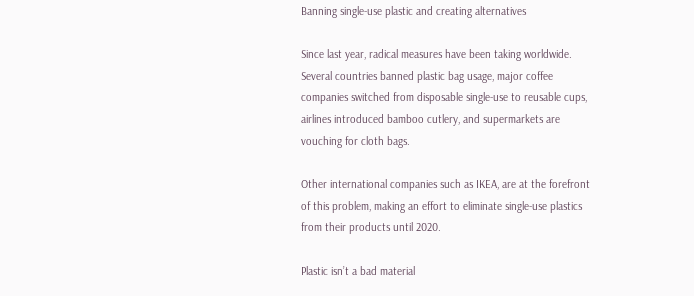Banning single-use plastic and creating alternatives

Since last year, radical measures have been taking worldwide.
Several countries banned plastic bag usage, major coffee companies switched from disposable single-use to reusable cups, airlines introduced bamboo cutlery, and supermarkets are vouching for cloth bags.

Other international companies such as IKEA, are at the forefront of this problem, making an effort to eliminate single-use plastics from their products until 2020.

Plastic isn’t a bad material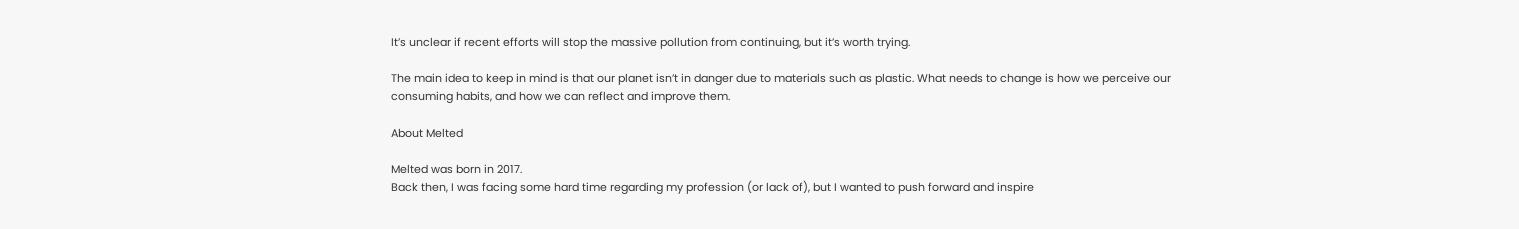It’s unclear if recent efforts will stop the massive pollution from continuing, but it’s worth trying.

The main idea to keep in mind is that our planet isn’t in danger due to materials such as plastic. What needs to change is how we perceive our consuming habits, and how we can reflect and improve them.

About Melted

Melted was born in 2017.
Back then, I was facing some hard time regarding my profession (or lack of), but I wanted to push forward and inspire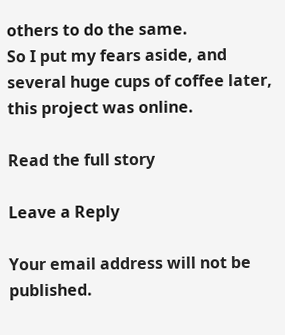others to do the same.
So I put my fears aside, and several huge cups of coffee later, this project was online.

Read the full story

Leave a Reply

Your email address will not be published.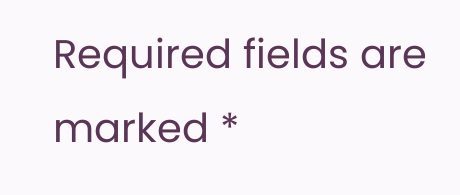Required fields are marked *